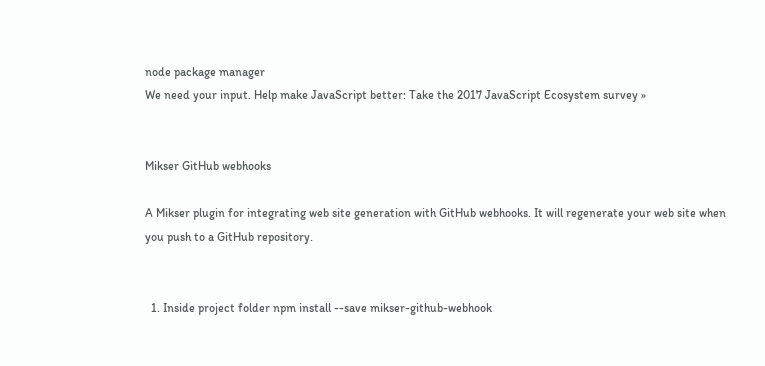node package manager
We need your input. Help make JavaScript better: Take the 2017 JavaScript Ecosystem survey »


Mikser GitHub webhooks

A Mikser plugin for integrating web site generation with GitHub webhooks. It will regenerate your web site when you push to a GitHub repository.


  1. Inside project folder npm install --save mikser-github-webhook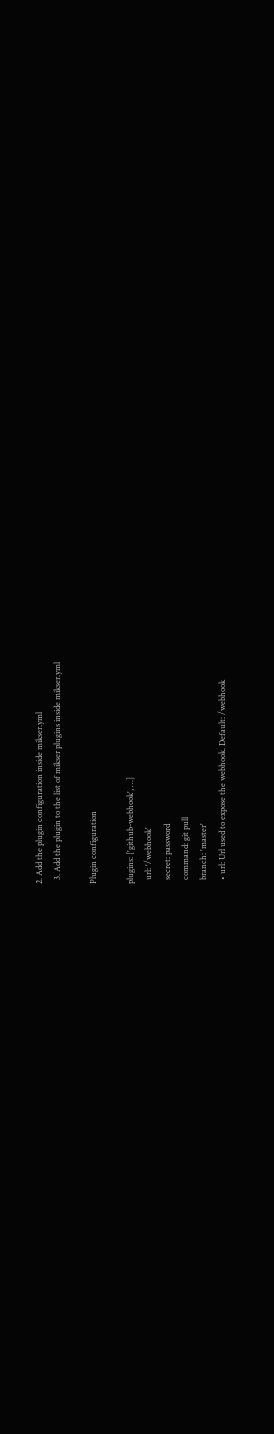2. Add the plugin configuration inside mikser.yml
  3. Add the plugin to the list of mikser plugins inside mikser.yml

Plugin configuration

plugins: ['github-webhook', …]
  url: '/webhook'
  secret: password
  command: git pull
  branch: 'master'
  • url: Url used to expose the webhook. Default: /webhook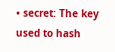• secret: The key used to hash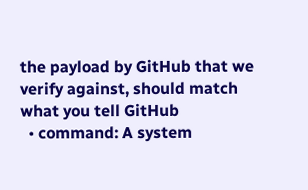the payload by GitHub that we verify against, should match what you tell GitHub
  • command: A system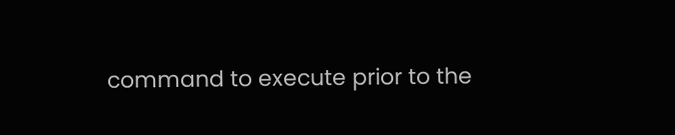command to execute prior to the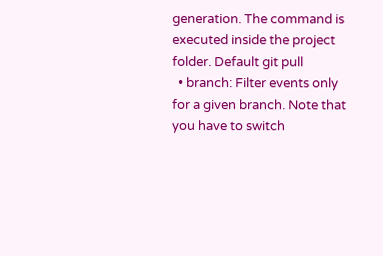generation. The command is executed inside the project folder. Default git pull
  • branch: Filter events only for a given branch. Note that you have to switch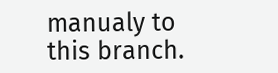manualy to this branch.